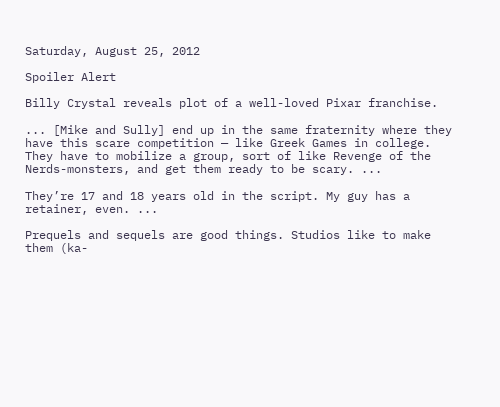Saturday, August 25, 2012

Spoiler Alert

Billy Crystal reveals plot of a well-loved Pixar franchise.

... [Mike and Sully] end up in the same fraternity where they have this scare competition — like Greek Games in college. They have to mobilize a group, sort of like Revenge of the Nerds-monsters, and get them ready to be scary. ...

They’re 17 and 18 years old in the script. My guy has a retainer, even. ...

Prequels and sequels are good things. Studios like to make them (ka-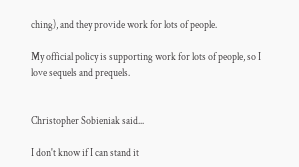ching), and they provide work for lots of people.

My official policy is supporting work for lots of people, so I love sequels and prequels.


Christopher Sobieniak said...

I don't know if I can stand it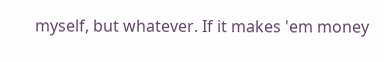myself, but whatever. If it makes 'em money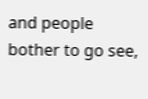and people bother to go see,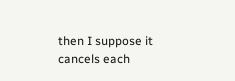then I suppose it cancels each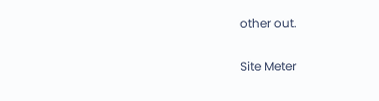other out.

Site Meter